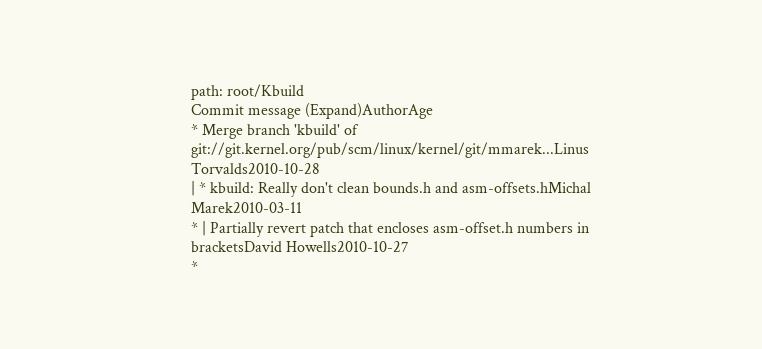path: root/Kbuild
Commit message (Expand)AuthorAge
* Merge branch 'kbuild' of git://git.kernel.org/pub/scm/linux/kernel/git/mmarek...Linus Torvalds2010-10-28
| * kbuild: Really don't clean bounds.h and asm-offsets.hMichal Marek2010-03-11
* | Partially revert patch that encloses asm-offset.h numbers in bracketsDavid Howells2010-10-27
*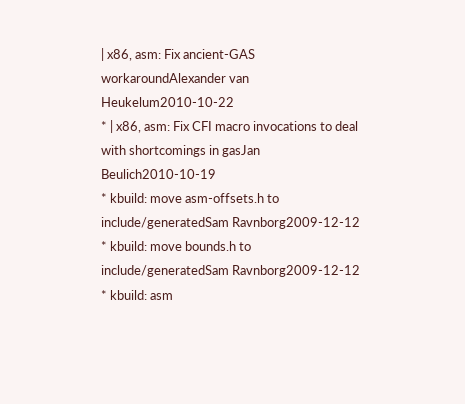| x86, asm: Fix ancient-GAS workaroundAlexander van Heukelum2010-10-22
* | x86, asm: Fix CFI macro invocations to deal with shortcomings in gasJan Beulich2010-10-19
* kbuild: move asm-offsets.h to include/generatedSam Ravnborg2009-12-12
* kbuild: move bounds.h to include/generatedSam Ravnborg2009-12-12
* kbuild: asm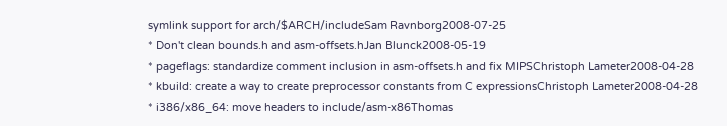symlink support for arch/$ARCH/includeSam Ravnborg2008-07-25
* Don't clean bounds.h and asm-offsets.hJan Blunck2008-05-19
* pageflags: standardize comment inclusion in asm-offsets.h and fix MIPSChristoph Lameter2008-04-28
* kbuild: create a way to create preprocessor constants from C expressionsChristoph Lameter2008-04-28
* i386/x86_64: move headers to include/asm-x86Thomas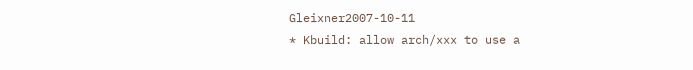Gleixner2007-10-11
* Kbuild: allow arch/xxx to use a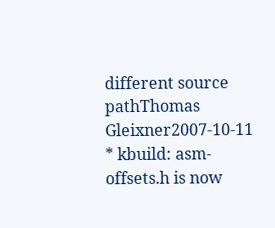different source pathThomas Gleixner2007-10-11
* kbuild: asm-offsets.h is now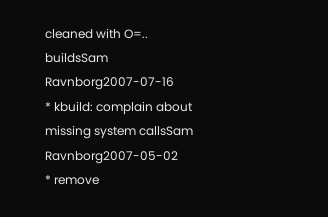cleaned with O=.. buildsSam Ravnborg2007-07-16
* kbuild: complain about missing system callsSam Ravnborg2007-05-02
* remove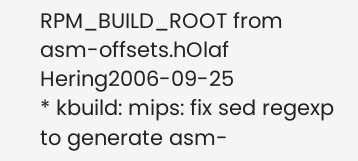RPM_BUILD_ROOT from asm-offsets.hOlaf Hering2006-09-25
* kbuild: mips: fix sed regexp to generate asm-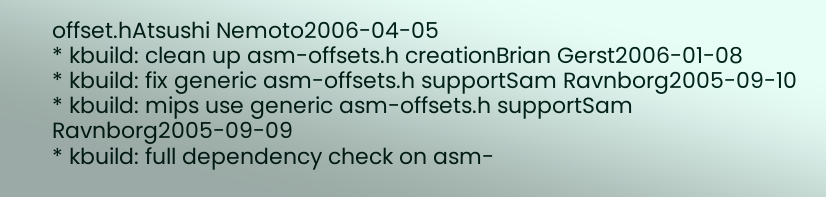offset.hAtsushi Nemoto2006-04-05
* kbuild: clean up asm-offsets.h creationBrian Gerst2006-01-08
* kbuild: fix generic asm-offsets.h supportSam Ravnborg2005-09-10
* kbuild: mips use generic asm-offsets.h supportSam Ravnborg2005-09-09
* kbuild: full dependency check on asm-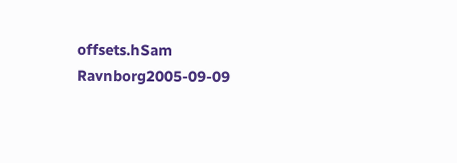offsets.hSam Ravnborg2005-09-09